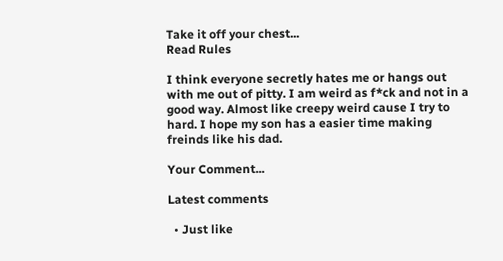Take it off your chest...
Read Rules

I think everyone secretly hates me or hangs out with me out of pitty. I am weird as f*ck and not in a good way. Almost like creepy weird cause I try to hard. I hope my son has a easier time making freinds like his dad.

Your Comment...

Latest comments

  • Just like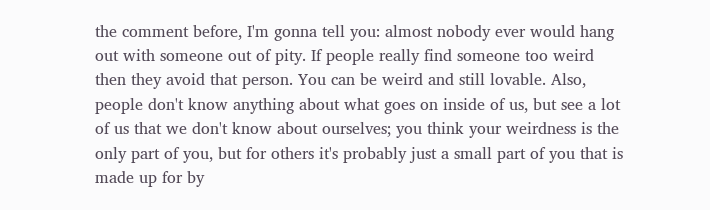the comment before, I'm gonna tell you: almost nobody ever would hang out with someone out of pity. If people really find someone too weird then they avoid that person. You can be weird and still lovable. Also, people don't know anything about what goes on inside of us, but see a lot of us that we don't know about ourselves; you think your weirdness is the only part of you, but for others it's probably just a small part of you that is made up for by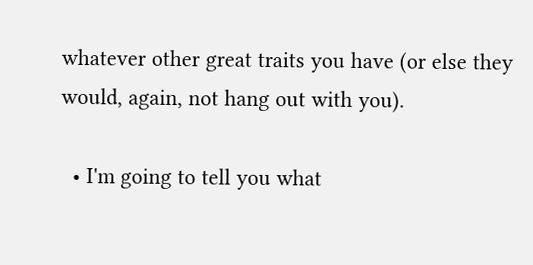whatever other great traits you have (or else they would, again, not hang out with you).

  • I'm going to tell you what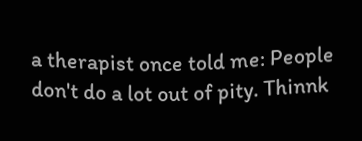a therapist once told me: People don't do a lot out of pity. Thinnk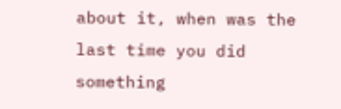about it, when was the last time you did something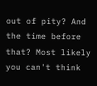out of pity? And the time before that? Most likely you can't think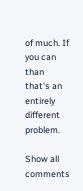of much. If you can than that's an entirely different problem.

Show all comments